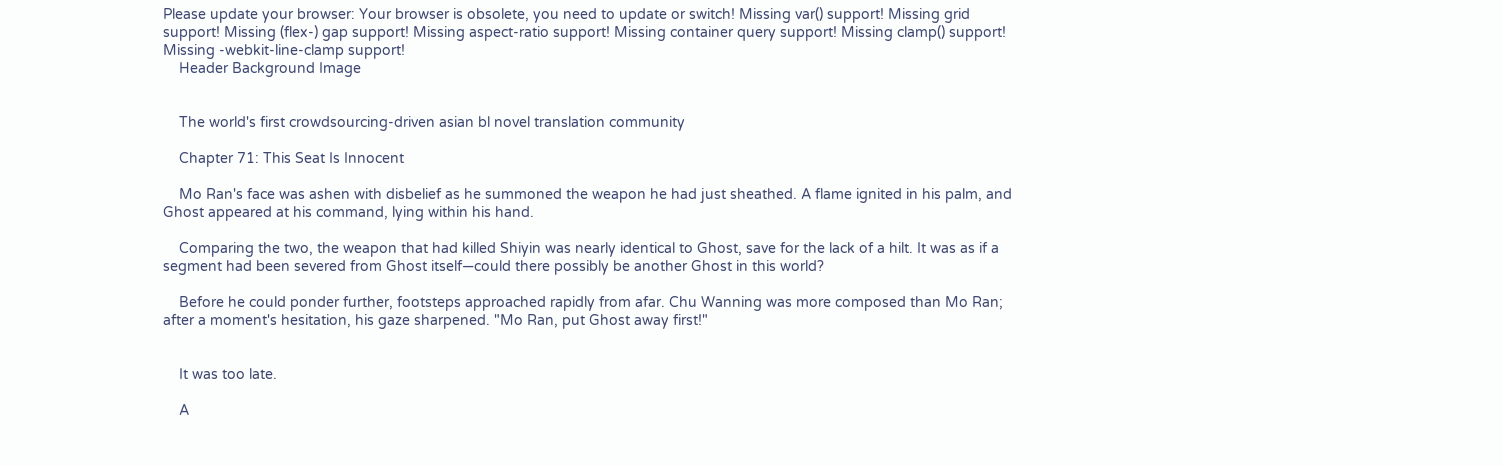Please update your browser: Your browser is obsolete, you need to update or switch! Missing var() support! Missing grid support! Missing (flex-) gap support! Missing aspect-ratio support! Missing container query support! Missing clamp() support! Missing -webkit-line-clamp support!
    Header Background Image


    The world's first crowdsourcing-driven asian bl novel translation community

    Chapter 71: This Seat Is Innocent

    Mo Ran's face was ashen with disbelief as he summoned the weapon he had just sheathed. A flame ignited in his palm, and Ghost appeared at his command, lying within his hand.

    Comparing the two, the weapon that had killed Shiyin was nearly identical to Ghost, save for the lack of a hilt. It was as if a segment had been severed from Ghost itself—could there possibly be another Ghost in this world?

    Before he could ponder further, footsteps approached rapidly from afar. Chu Wanning was more composed than Mo Ran; after a moment's hesitation, his gaze sharpened. "Mo Ran, put Ghost away first!"


    It was too late.

    A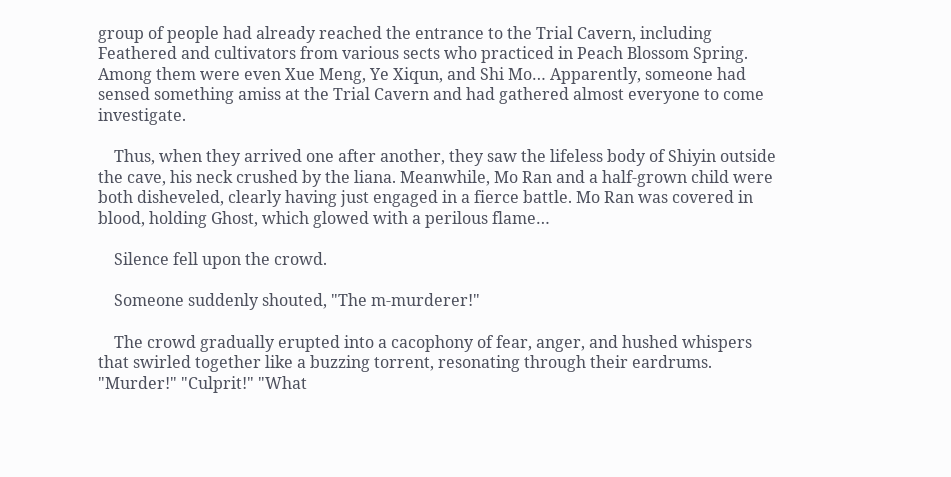group of people had already reached the entrance to the Trial Cavern, including Feathered and cultivators from various sects who practiced in Peach Blossom Spring. Among them were even Xue Meng, Ye Xiqun, and Shi Mo… Apparently, someone had sensed something amiss at the Trial Cavern and had gathered almost everyone to come investigate.

    Thus, when they arrived one after another, they saw the lifeless body of Shiyin outside the cave, his neck crushed by the liana. Meanwhile, Mo Ran and a half-grown child were both disheveled, clearly having just engaged in a fierce battle. Mo Ran was covered in blood, holding Ghost, which glowed with a perilous flame…

    Silence fell upon the crowd.

    Someone suddenly shouted, "The m-murderer!"

    The crowd gradually erupted into a cacophony of fear, anger, and hushed whispers that swirled together like a buzzing torrent, resonating through their eardrums. "Murder!" "Culprit!" "What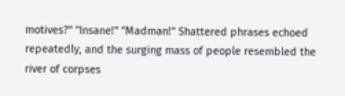motives?" "Insane!" "Madman!" Shattered phrases echoed repeatedly, and the surging mass of people resembled the river of corpses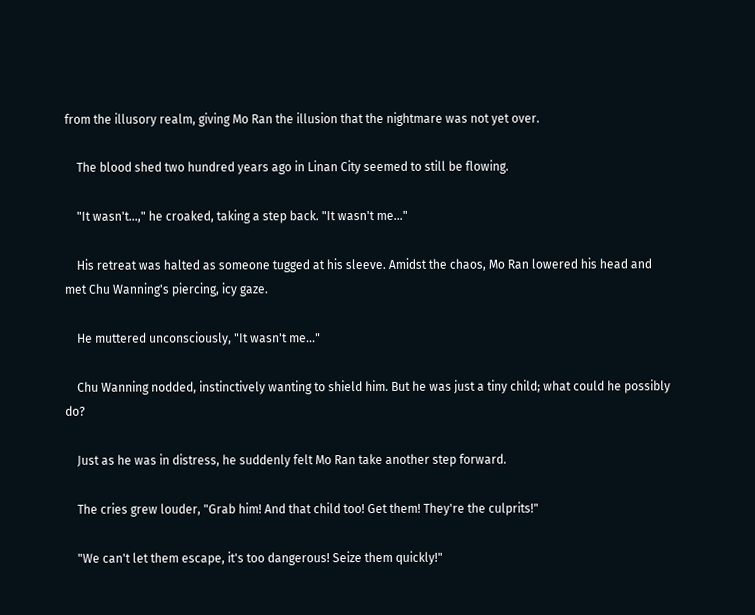from the illusory realm, giving Mo Ran the illusion that the nightmare was not yet over.

    The blood shed two hundred years ago in Linan City seemed to still be flowing.

    "It wasn't...," he croaked, taking a step back. "It wasn't me..."

    His retreat was halted as someone tugged at his sleeve. Amidst the chaos, Mo Ran lowered his head and met Chu Wanning's piercing, icy gaze.

    He muttered unconsciously, "It wasn't me..."

    Chu Wanning nodded, instinctively wanting to shield him. But he was just a tiny child; what could he possibly do?

    Just as he was in distress, he suddenly felt Mo Ran take another step forward.

    The cries grew louder, "Grab him! And that child too! Get them! They're the culprits!"

    "We can't let them escape, it's too dangerous! Seize them quickly!"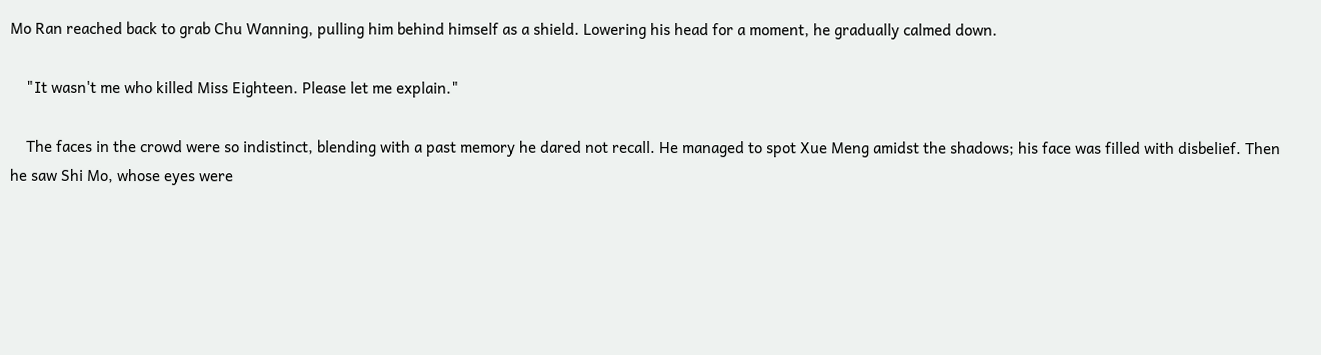Mo Ran reached back to grab Chu Wanning, pulling him behind himself as a shield. Lowering his head for a moment, he gradually calmed down.

    "It wasn't me who killed Miss Eighteen. Please let me explain."

    The faces in the crowd were so indistinct, blending with a past memory he dared not recall. He managed to spot Xue Meng amidst the shadows; his face was filled with disbelief. Then he saw Shi Mo, whose eyes were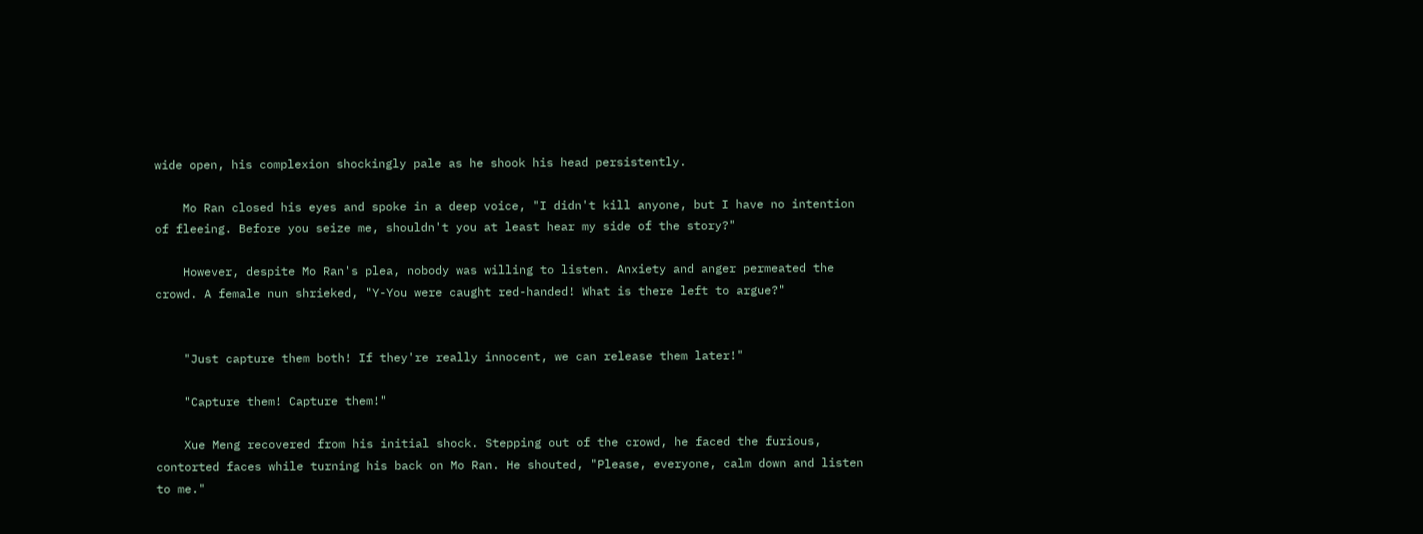wide open, his complexion shockingly pale as he shook his head persistently.

    Mo Ran closed his eyes and spoke in a deep voice, "I didn't kill anyone, but I have no intention of fleeing. Before you seize me, shouldn't you at least hear my side of the story?"

    However, despite Mo Ran's plea, nobody was willing to listen. Anxiety and anger permeated the crowd. A female nun shrieked, "Y-You were caught red-handed! What is there left to argue?"


    "Just capture them both! If they're really innocent, we can release them later!"

    "Capture them! Capture them!"

    Xue Meng recovered from his initial shock. Stepping out of the crowd, he faced the furious, contorted faces while turning his back on Mo Ran. He shouted, "Please, everyone, calm down and listen to me."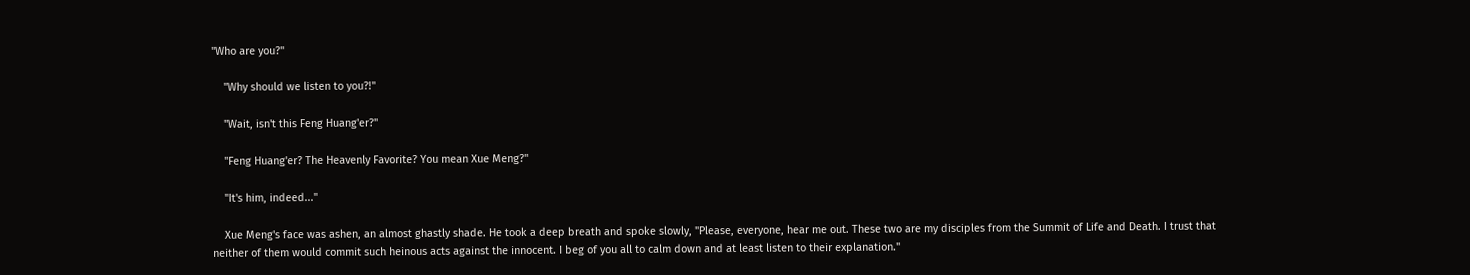"Who are you?"

    "Why should we listen to you?!"

    "Wait, isn't this Feng Huang'er?"

    "Feng Huang'er? The Heavenly Favorite? You mean Xue Meng?"

    "It's him, indeed..."

    Xue Meng's face was ashen, an almost ghastly shade. He took a deep breath and spoke slowly, "Please, everyone, hear me out. These two are my disciples from the Summit of Life and Death. I trust that neither of them would commit such heinous acts against the innocent. I beg of you all to calm down and at least listen to their explanation."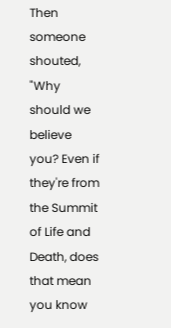Then someone shouted, "Why should we believe you? Even if they're from the Summit of Life and Death, does that mean you know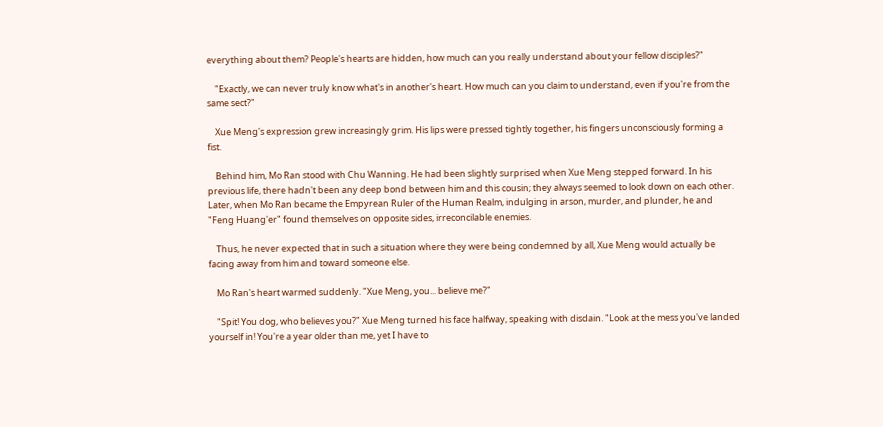everything about them? People's hearts are hidden, how much can you really understand about your fellow disciples?"

    "Exactly, we can never truly know what's in another's heart. How much can you claim to understand, even if you're from the same sect?"

    Xue Meng's expression grew increasingly grim. His lips were pressed tightly together, his fingers unconsciously forming a fist.

    Behind him, Mo Ran stood with Chu Wanning. He had been slightly surprised when Xue Meng stepped forward. In his previous life, there hadn't been any deep bond between him and this cousin; they always seemed to look down on each other. Later, when Mo Ran became the Empyrean Ruler of the Human Realm, indulging in arson, murder, and plunder, he and "Feng Huang'er" found themselves on opposite sides, irreconcilable enemies.

    Thus, he never expected that in such a situation where they were being condemned by all, Xue Meng would actually be facing away from him and toward someone else.

    Mo Ran's heart warmed suddenly. "Xue Meng, you... believe me?"

    "Spit! You dog, who believes you?" Xue Meng turned his face halfway, speaking with disdain. "Look at the mess you've landed yourself in! You're a year older than me, yet I have to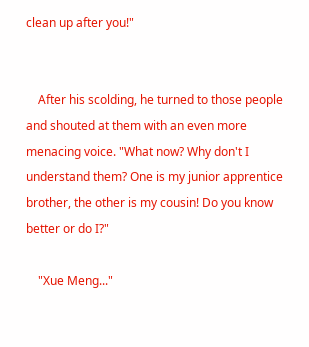clean up after you!"


    After his scolding, he turned to those people and shouted at them with an even more menacing voice. "What now? Why don't I understand them? One is my junior apprentice brother, the other is my cousin! Do you know better or do I?"

    "Xue Meng..."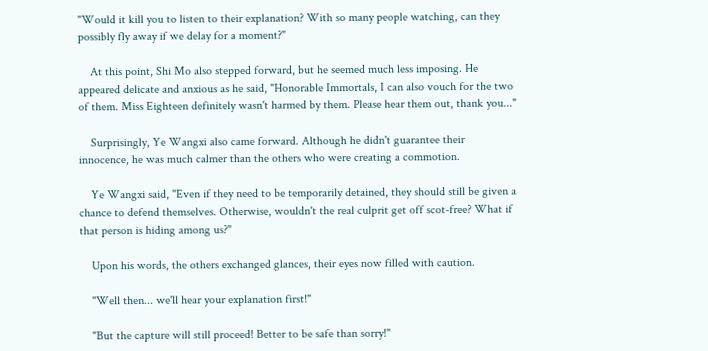"Would it kill you to listen to their explanation? With so many people watching, can they possibly fly away if we delay for a moment?"

    At this point, Shi Mo also stepped forward, but he seemed much less imposing. He appeared delicate and anxious as he said, "Honorable Immortals, I can also vouch for the two of them. Miss Eighteen definitely wasn't harmed by them. Please hear them out, thank you..."

    Surprisingly, Ye Wangxi also came forward. Although he didn't guarantee their innocence, he was much calmer than the others who were creating a commotion.

    Ye Wangxi said, "Even if they need to be temporarily detained, they should still be given a chance to defend themselves. Otherwise, wouldn't the real culprit get off scot-free? What if that person is hiding among us?"

    Upon his words, the others exchanged glances, their eyes now filled with caution.

    "Well then... we'll hear your explanation first!"

    "But the capture will still proceed! Better to be safe than sorry!"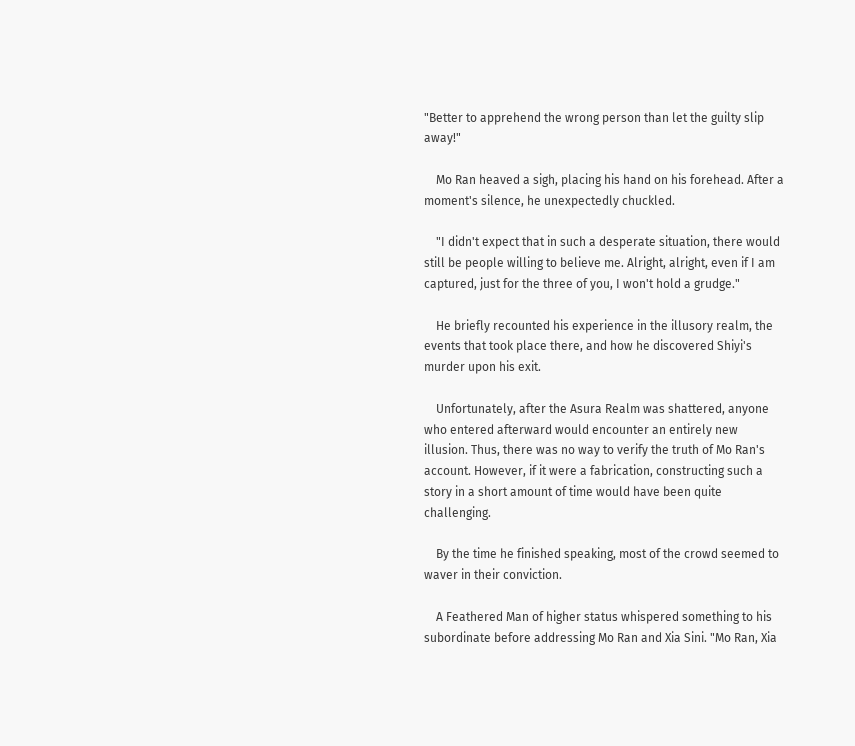"Better to apprehend the wrong person than let the guilty slip away!"

    Mo Ran heaved a sigh, placing his hand on his forehead. After a moment's silence, he unexpectedly chuckled.

    "I didn't expect that in such a desperate situation, there would still be people willing to believe me. Alright, alright, even if I am captured, just for the three of you, I won't hold a grudge."

    He briefly recounted his experience in the illusory realm, the events that took place there, and how he discovered Shiyi's murder upon his exit.

    Unfortunately, after the Asura Realm was shattered, anyone who entered afterward would encounter an entirely new illusion. Thus, there was no way to verify the truth of Mo Ran's account. However, if it were a fabrication, constructing such a story in a short amount of time would have been quite challenging.

    By the time he finished speaking, most of the crowd seemed to waver in their conviction.

    A Feathered Man of higher status whispered something to his subordinate before addressing Mo Ran and Xia Sini. "Mo Ran, Xia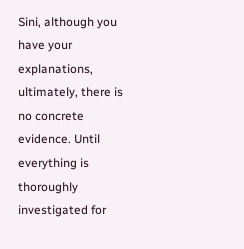Sini, although you have your explanations, ultimately, there is no concrete evidence. Until everything is thoroughly investigated for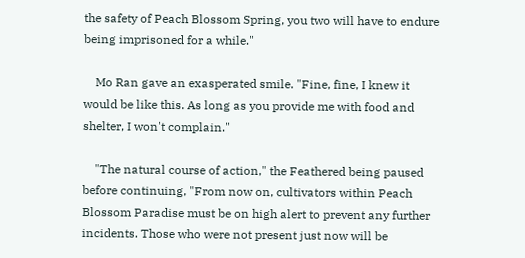the safety of Peach Blossom Spring, you two will have to endure being imprisoned for a while."

    Mo Ran gave an exasperated smile. "Fine, fine, I knew it would be like this. As long as you provide me with food and shelter, I won't complain."

    "The natural course of action," the Feathered being paused before continuing, "From now on, cultivators within Peach Blossom Paradise must be on high alert to prevent any further incidents. Those who were not present just now will be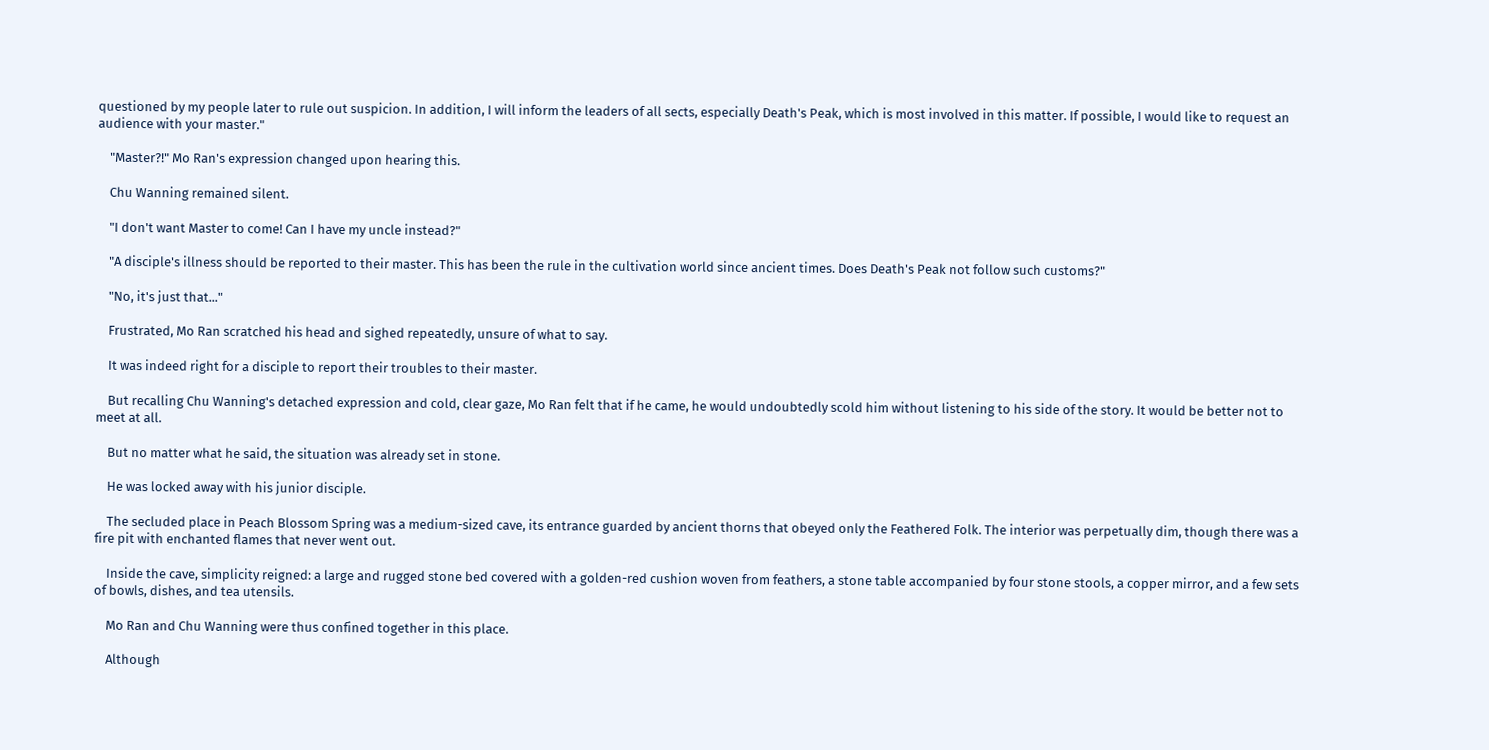questioned by my people later to rule out suspicion. In addition, I will inform the leaders of all sects, especially Death's Peak, which is most involved in this matter. If possible, I would like to request an audience with your master."

    "Master?!" Mo Ran's expression changed upon hearing this.

    Chu Wanning remained silent.

    "I don't want Master to come! Can I have my uncle instead?"

    "A disciple's illness should be reported to their master. This has been the rule in the cultivation world since ancient times. Does Death's Peak not follow such customs?"

    "No, it's just that..."

    Frustrated, Mo Ran scratched his head and sighed repeatedly, unsure of what to say.

    It was indeed right for a disciple to report their troubles to their master.

    But recalling Chu Wanning's detached expression and cold, clear gaze, Mo Ran felt that if he came, he would undoubtedly scold him without listening to his side of the story. It would be better not to meet at all.

    But no matter what he said, the situation was already set in stone.

    He was locked away with his junior disciple.

    The secluded place in Peach Blossom Spring was a medium-sized cave, its entrance guarded by ancient thorns that obeyed only the Feathered Folk. The interior was perpetually dim, though there was a fire pit with enchanted flames that never went out.

    Inside the cave, simplicity reigned: a large and rugged stone bed covered with a golden-red cushion woven from feathers, a stone table accompanied by four stone stools, a copper mirror, and a few sets of bowls, dishes, and tea utensils.

    Mo Ran and Chu Wanning were thus confined together in this place.

    Although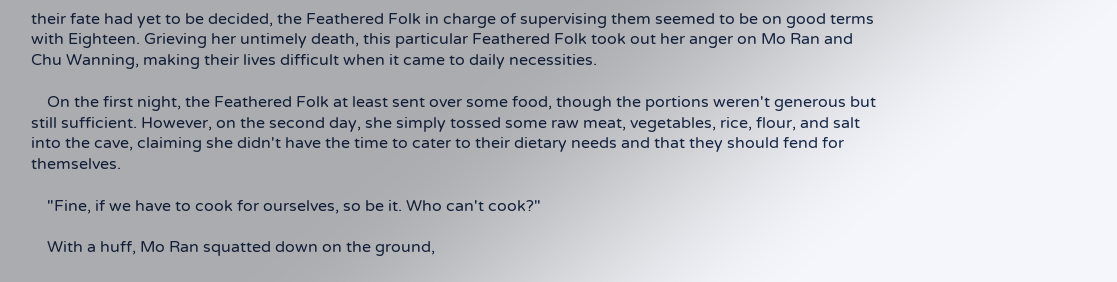their fate had yet to be decided, the Feathered Folk in charge of supervising them seemed to be on good terms with Eighteen. Grieving her untimely death, this particular Feathered Folk took out her anger on Mo Ran and Chu Wanning, making their lives difficult when it came to daily necessities.

    On the first night, the Feathered Folk at least sent over some food, though the portions weren't generous but still sufficient. However, on the second day, she simply tossed some raw meat, vegetables, rice, flour, and salt into the cave, claiming she didn't have the time to cater to their dietary needs and that they should fend for themselves.

    "Fine, if we have to cook for ourselves, so be it. Who can't cook?"

    With a huff, Mo Ran squatted down on the ground,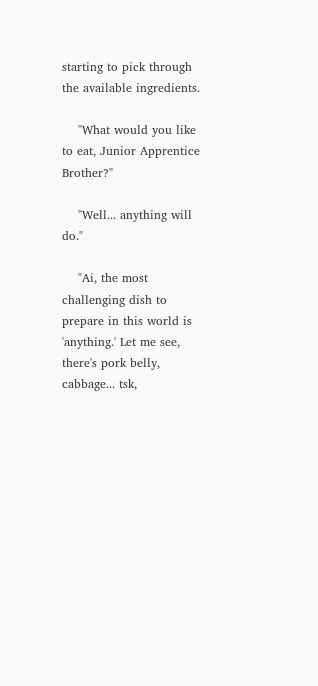starting to pick through the available ingredients.

    "What would you like to eat, Junior Apprentice Brother?"

    "Well... anything will do."

    "Ai, the most challenging dish to prepare in this world is 'anything.' Let me see, there's pork belly, cabbage... tsk,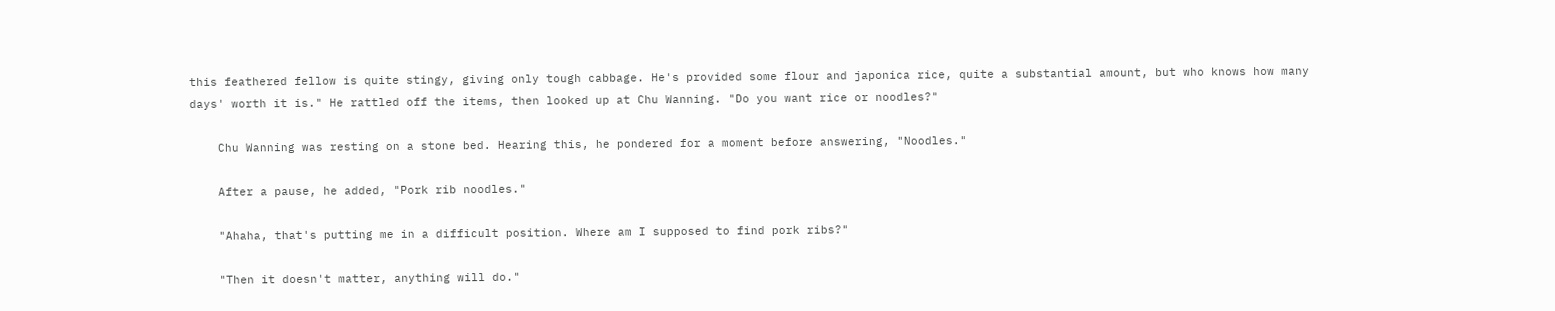this feathered fellow is quite stingy, giving only tough cabbage. He's provided some flour and japonica rice, quite a substantial amount, but who knows how many days' worth it is." He rattled off the items, then looked up at Chu Wanning. "Do you want rice or noodles?"

    Chu Wanning was resting on a stone bed. Hearing this, he pondered for a moment before answering, "Noodles."

    After a pause, he added, "Pork rib noodles."

    "Ahaha, that's putting me in a difficult position. Where am I supposed to find pork ribs?"

    "Then it doesn't matter, anything will do."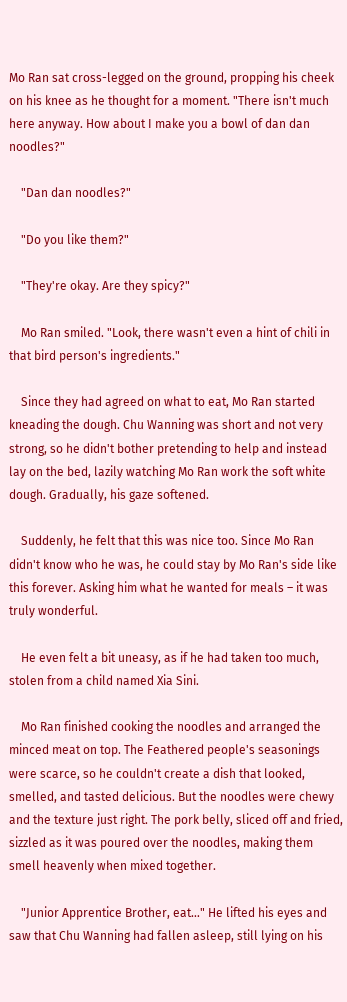Mo Ran sat cross-legged on the ground, propping his cheek on his knee as he thought for a moment. "There isn't much here anyway. How about I make you a bowl of dan dan noodles?"

    "Dan dan noodles?"

    "Do you like them?"

    "They're okay. Are they spicy?"

    Mo Ran smiled. "Look, there wasn't even a hint of chili in that bird person's ingredients."

    Since they had agreed on what to eat, Mo Ran started kneading the dough. Chu Wanning was short and not very strong, so he didn't bother pretending to help and instead lay on the bed, lazily watching Mo Ran work the soft white dough. Gradually, his gaze softened.

    Suddenly, he felt that this was nice too. Since Mo Ran didn't know who he was, he could stay by Mo Ran's side like this forever. Asking him what he wanted for meals – it was truly wonderful.

    He even felt a bit uneasy, as if he had taken too much, stolen from a child named Xia Sini.

    Mo Ran finished cooking the noodles and arranged the minced meat on top. The Feathered people's seasonings were scarce, so he couldn't create a dish that looked, smelled, and tasted delicious. But the noodles were chewy and the texture just right. The pork belly, sliced off and fried, sizzled as it was poured over the noodles, making them smell heavenly when mixed together.

    "Junior Apprentice Brother, eat…" He lifted his eyes and saw that Chu Wanning had fallen asleep, still lying on his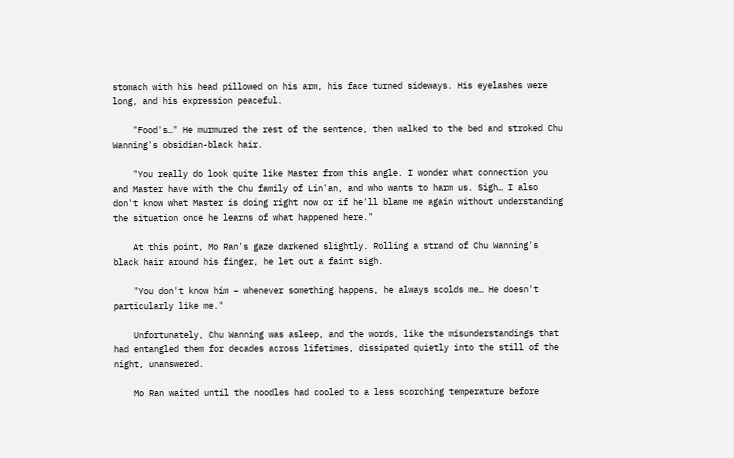stomach with his head pillowed on his arm, his face turned sideways. His eyelashes were long, and his expression peaceful.

    "Food's…" He murmured the rest of the sentence, then walked to the bed and stroked Chu Wanning's obsidian-black hair.

    "You really do look quite like Master from this angle. I wonder what connection you and Master have with the Chu family of Lin'an, and who wants to harm us. Sigh… I also don't know what Master is doing right now or if he'll blame me again without understanding the situation once he learns of what happened here."

    At this point, Mo Ran's gaze darkened slightly. Rolling a strand of Chu Wanning's black hair around his finger, he let out a faint sigh.

    "You don't know him – whenever something happens, he always scolds me… He doesn't particularly like me."

    Unfortunately, Chu Wanning was asleep, and the words, like the misunderstandings that had entangled them for decades across lifetimes, dissipated quietly into the still of the night, unanswered.

    Mo Ran waited until the noodles had cooled to a less scorching temperature before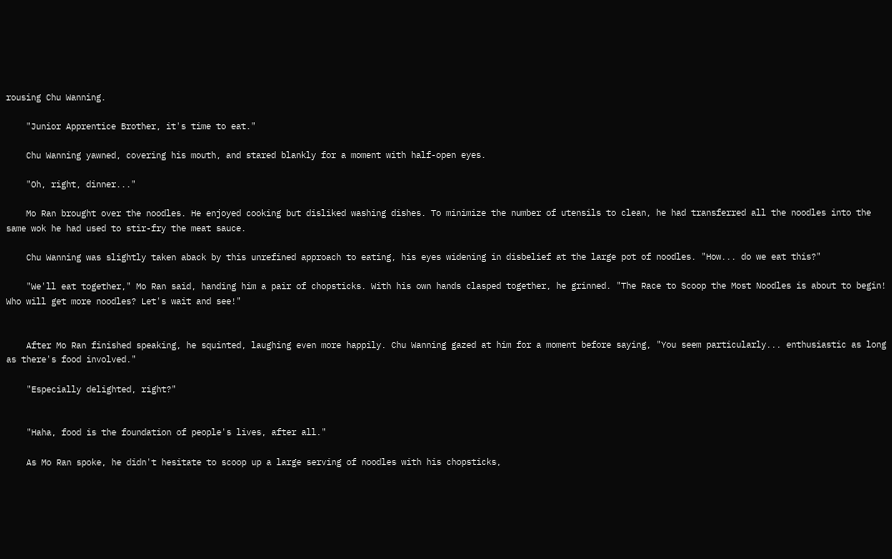rousing Chu Wanning.

    "Junior Apprentice Brother, it's time to eat."

    Chu Wanning yawned, covering his mouth, and stared blankly for a moment with half-open eyes.

    "Oh, right, dinner..."

    Mo Ran brought over the noodles. He enjoyed cooking but disliked washing dishes. To minimize the number of utensils to clean, he had transferred all the noodles into the same wok he had used to stir-fry the meat sauce.

    Chu Wanning was slightly taken aback by this unrefined approach to eating, his eyes widening in disbelief at the large pot of noodles. "How... do we eat this?"

    "We'll eat together," Mo Ran said, handing him a pair of chopsticks. With his own hands clasped together, he grinned. "The Race to Scoop the Most Noodles is about to begin! Who will get more noodles? Let's wait and see!"


    After Mo Ran finished speaking, he squinted, laughing even more happily. Chu Wanning gazed at him for a moment before saying, "You seem particularly... enthusiastic as long as there's food involved."

    "Especially delighted, right?"


    "Haha, food is the foundation of people's lives, after all."

    As Mo Ran spoke, he didn't hesitate to scoop up a large serving of noodles with his chopsticks,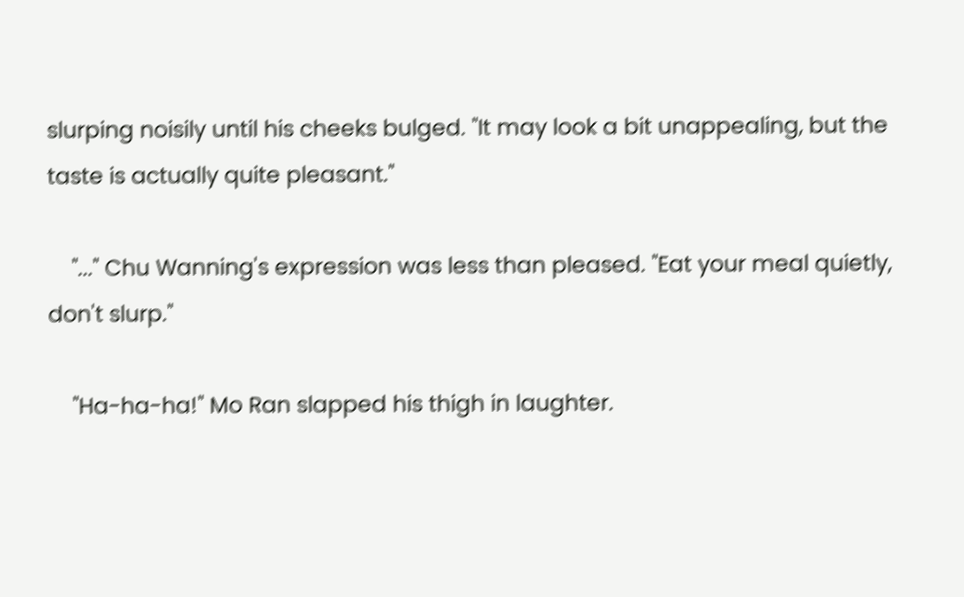slurping noisily until his cheeks bulged. "It may look a bit unappealing, but the taste is actually quite pleasant."

    "..." Chu Wanning's expression was less than pleased. "Eat your meal quietly, don't slurp."

    "Ha-ha-ha!" Mo Ran slapped his thigh in laughter.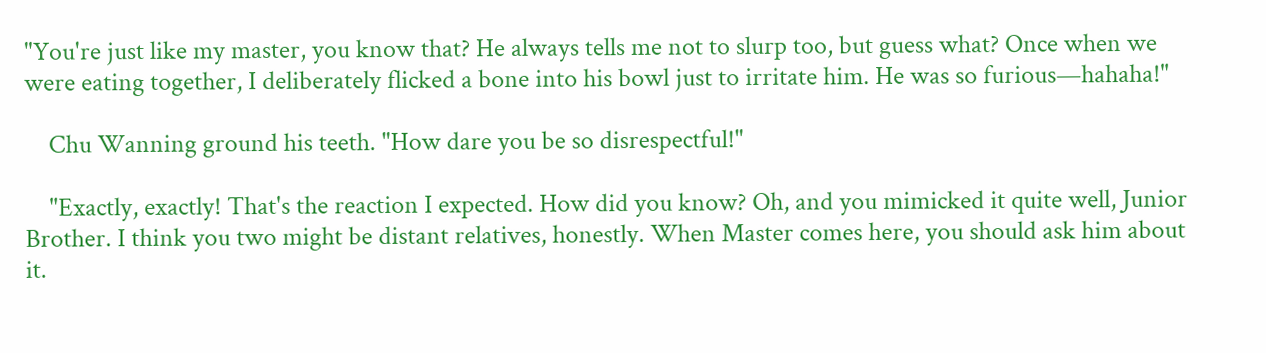"You're just like my master, you know that? He always tells me not to slurp too, but guess what? Once when we were eating together, I deliberately flicked a bone into his bowl just to irritate him. He was so furious—hahaha!"

    Chu Wanning ground his teeth. "How dare you be so disrespectful!"

    "Exactly, exactly! That's the reaction I expected. How did you know? Oh, and you mimicked it quite well, Junior Brother. I think you two might be distant relatives, honestly. When Master comes here, you should ask him about it.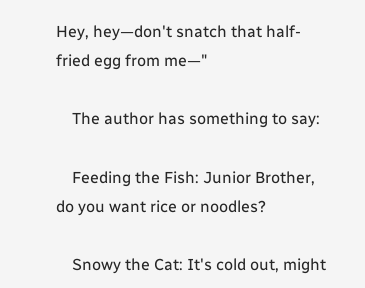Hey, hey—don't snatch that half-fried egg from me—"

    The author has something to say:

    Feeding the Fish: Junior Brother, do you want rice or noodles?

    Snowy the Cat: It's cold out, might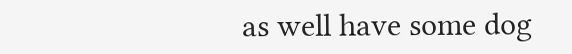as well have some dog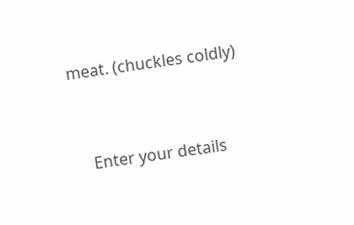meat. (chuckles coldly)


    Enter your details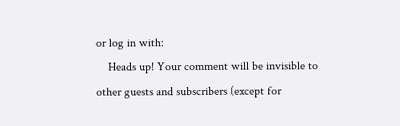or log in with:
    Heads up! Your comment will be invisible to other guests and subscribers (except for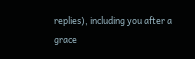replies), including you after a grace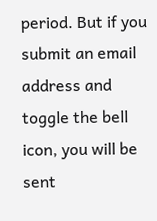period. But if you submit an email address and toggle the bell icon, you will be sent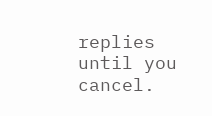replies until you cancel.